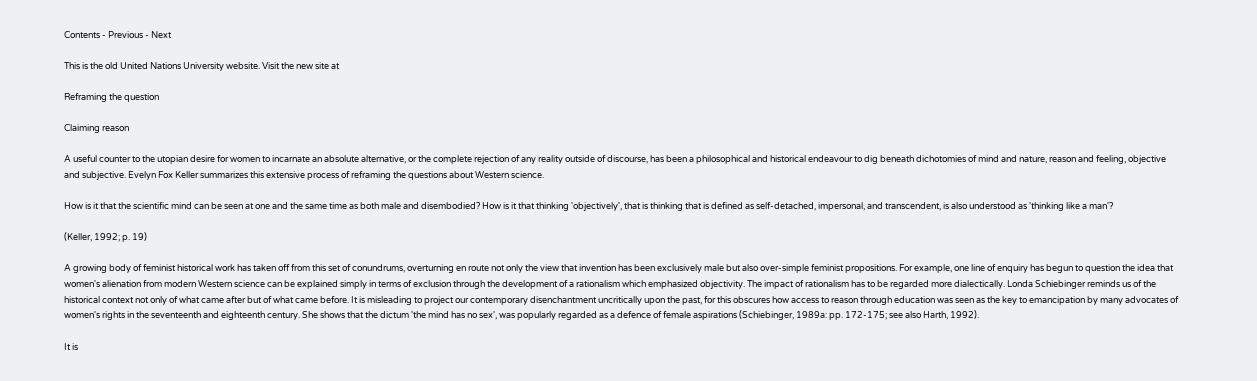Contents - Previous - Next

This is the old United Nations University website. Visit the new site at

Reframing the question

Claiming reason

A useful counter to the utopian desire for women to incarnate an absolute alternative, or the complete rejection of any reality outside of discourse, has been a philosophical and historical endeavour to dig beneath dichotomies of mind and nature, reason and feeling, objective and subjective. Evelyn Fox Keller summarizes this extensive process of reframing the questions about Western science.

How is it that the scientific mind can be seen at one and the same time as both male and disembodied? How is it that thinking 'objectively', that is thinking that is defined as self-detached, impersonal, and transcendent, is also understood as 'thinking like a man'?

(Keller, 1992; p. 19)

A growing body of feminist historical work has taken off from this set of conundrums, overturning en route not only the view that invention has been exclusively male but also over-simple feminist propositions. For example, one line of enquiry has begun to question the idea that women's alienation from modern Western science can be explained simply in terms of exclusion through the development of a rationalism which emphasized objectivity. The impact of rationalism has to be regarded more dialectically. Londa Schiebinger reminds us of the historical context not only of what came after but of what came before. It is misleading to project our contemporary disenchantment uncritically upon the past, for this obscures how access to reason through education was seen as the key to emancipation by many advocates of women's rights in the seventeenth and eighteenth century. She shows that the dictum 'the mind has no sex', was popularly regarded as a defence of female aspirations (Schiebinger, 1989a: pp. 172-175; see also Harth, 1992).

It is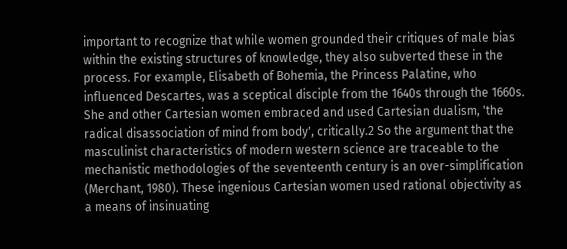important to recognize that while women grounded their critiques of male bias within the existing structures of knowledge, they also subverted these in the process. For example, Elisabeth of Bohemia, the Princess Palatine, who influenced Descartes, was a sceptical disciple from the 1640s through the 1660s. She and other Cartesian women embraced and used Cartesian dualism, 'the radical disassociation of mind from body', critically.2 So the argument that the masculinist characteristics of modern western science are traceable to the mechanistic methodologies of the seventeenth century is an over-simplification (Merchant, 1980). These ingenious Cartesian women used rational objectivity as a means of insinuating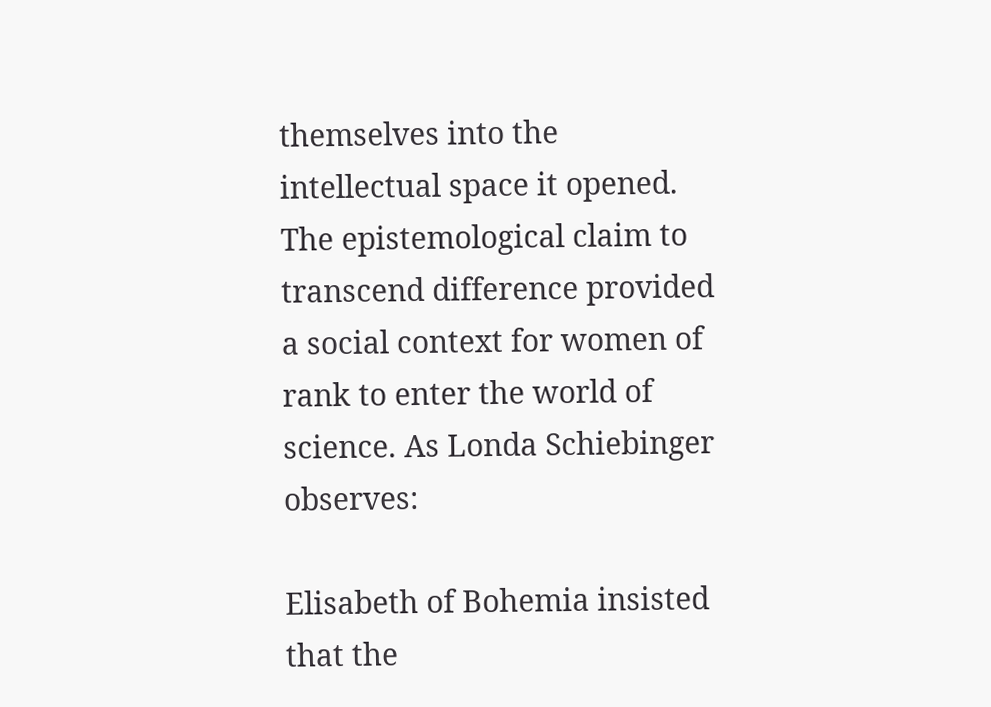themselves into the intellectual space it opened. The epistemological claim to transcend difference provided a social context for women of rank to enter the world of science. As Londa Schiebinger observes:

Elisabeth of Bohemia insisted that the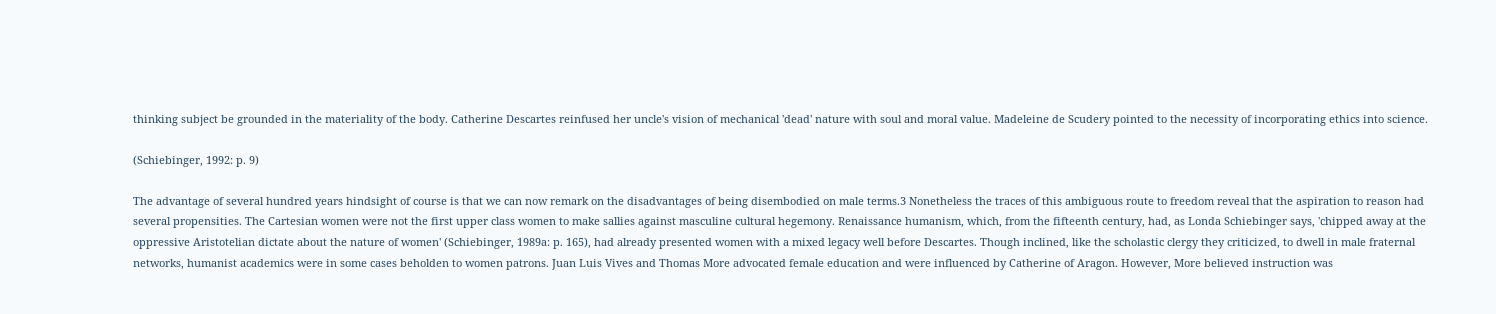thinking subject be grounded in the materiality of the body. Catherine Descartes reinfused her uncle's vision of mechanical 'dead' nature with soul and moral value. Madeleine de Scudery pointed to the necessity of incorporating ethics into science.

(Schiebinger, 1992: p. 9)

The advantage of several hundred years hindsight of course is that we can now remark on the disadvantages of being disembodied on male terms.3 Nonetheless the traces of this ambiguous route to freedom reveal that the aspiration to reason had several propensities. The Cartesian women were not the first upper class women to make sallies against masculine cultural hegemony. Renaissance humanism, which, from the fifteenth century, had, as Londa Schiebinger says, 'chipped away at the oppressive Aristotelian dictate about the nature of women' (Schiebinger, 1989a: p. 165), had already presented women with a mixed legacy well before Descartes. Though inclined, like the scholastic clergy they criticized, to dwell in male fraternal networks, humanist academics were in some cases beholden to women patrons. Juan Luis Vives and Thomas More advocated female education and were influenced by Catherine of Aragon. However, More believed instruction was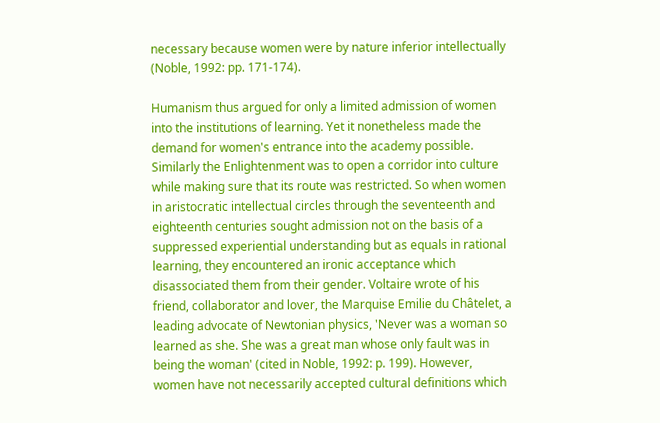necessary because women were by nature inferior intellectually (Noble, 1992: pp. 171-174).

Humanism thus argued for only a limited admission of women into the institutions of learning. Yet it nonetheless made the demand for women's entrance into the academy possible. Similarly the Enlightenment was to open a corridor into culture while making sure that its route was restricted. So when women in aristocratic intellectual circles through the seventeenth and eighteenth centuries sought admission not on the basis of a suppressed experiential understanding but as equals in rational learning, they encountered an ironic acceptance which disassociated them from their gender. Voltaire wrote of his friend, collaborator and lover, the Marquise Emilie du Châtelet, a leading advocate of Newtonian physics, 'Never was a woman so learned as she. She was a great man whose only fault was in being the woman' (cited in Noble, 1992: p. 199). However, women have not necessarily accepted cultural definitions which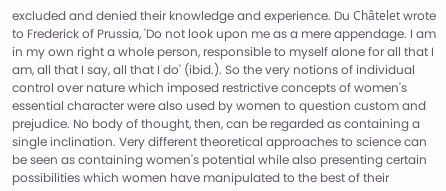excluded and denied their knowledge and experience. Du Châtelet wrote to Frederick of Prussia, 'Do not look upon me as a mere appendage. I am in my own right a whole person, responsible to myself alone for all that I am, all that I say, all that I do' (ibid.). So the very notions of individual control over nature which imposed restrictive concepts of women's essential character were also used by women to question custom and prejudice. No body of thought, then, can be regarded as containing a single inclination. Very different theoretical approaches to science can be seen as containing women's potential while also presenting certain possibilities which women have manipulated to the best of their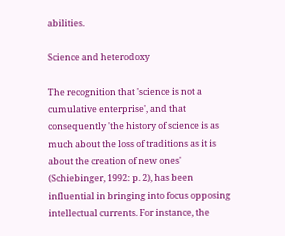abilities.

Science and heterodoxy

The recognition that 'science is not a cumulative enterprise', and that consequently 'the history of science is as much about the loss of traditions as it is about the creation of new ones' (Schiebinger, 1992: p. 2), has been influential in bringing into focus opposing intellectual currents. For instance, the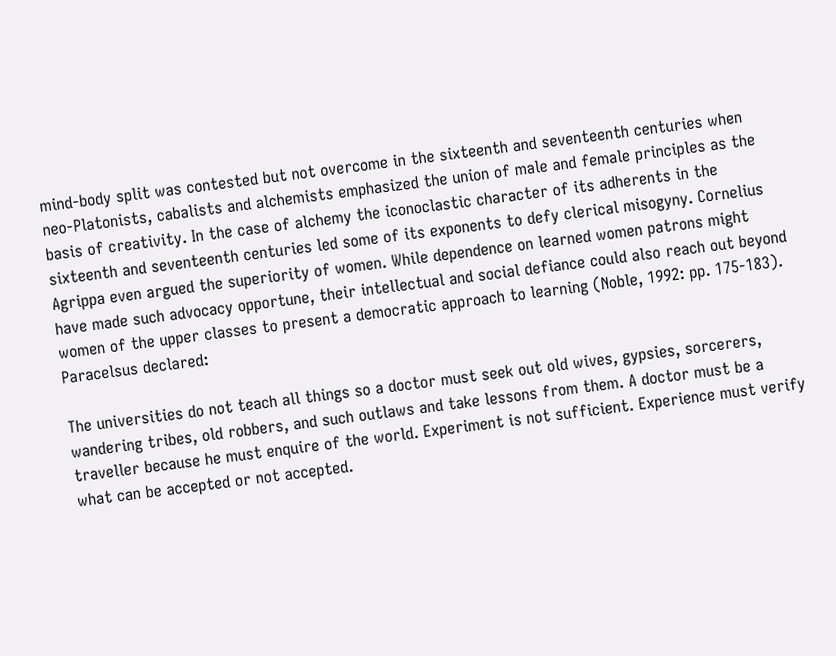mind-body split was contested but not overcome in the sixteenth and seventeenth centuries when neo-Platonists, cabalists and alchemists emphasized the union of male and female principles as the basis of creativity. In the case of alchemy the iconoclastic character of its adherents in the sixteenth and seventeenth centuries led some of its exponents to defy clerical misogyny. Cornelius Agrippa even argued the superiority of women. While dependence on learned women patrons might have made such advocacy opportune, their intellectual and social defiance could also reach out beyond women of the upper classes to present a democratic approach to learning (Noble, 1992: pp. 175-183). Paracelsus declared:

The universities do not teach all things so a doctor must seek out old wives, gypsies, sorcerers, wandering tribes, old robbers, and such outlaws and take lessons from them. A doctor must be a traveller because he must enquire of the world. Experiment is not sufficient. Experience must verify what can be accepted or not accepted.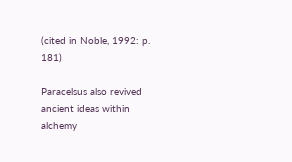(cited in Noble, 1992: p. 181)

Paracelsus also revived ancient ideas within alchemy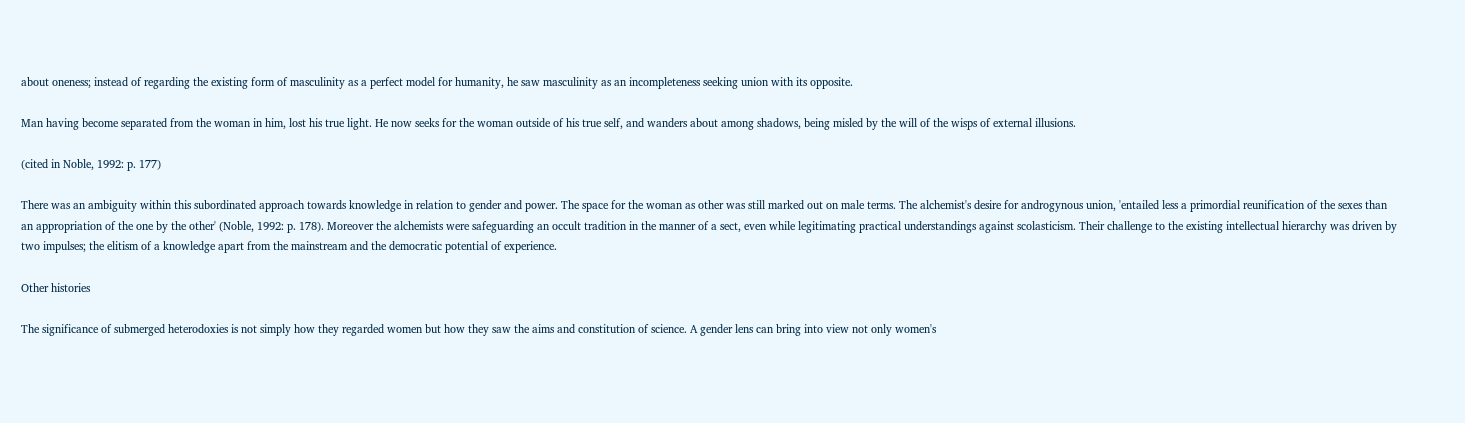about oneness; instead of regarding the existing form of masculinity as a perfect model for humanity, he saw masculinity as an incompleteness seeking union with its opposite.

Man having become separated from the woman in him, lost his true light. He now seeks for the woman outside of his true self, and wanders about among shadows, being misled by the will of the wisps of external illusions.

(cited in Noble, 1992: p. 177)

There was an ambiguity within this subordinated approach towards knowledge in relation to gender and power. The space for the woman as other was still marked out on male terms. The alchemist's desire for androgynous union, 'entailed less a primordial reunification of the sexes than an appropriation of the one by the other' (Noble, 1992: p. 178). Moreover the alchemists were safeguarding an occult tradition in the manner of a sect, even while legitimating practical understandings against scolasticism. Their challenge to the existing intellectual hierarchy was driven by two impulses; the elitism of a knowledge apart from the mainstream and the democratic potential of experience.

Other histories

The significance of submerged heterodoxies is not simply how they regarded women but how they saw the aims and constitution of science. A gender lens can bring into view not only women's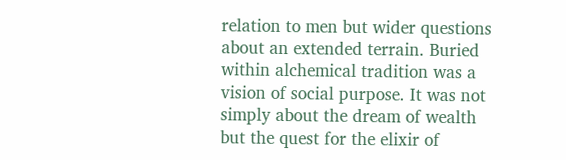relation to men but wider questions about an extended terrain. Buried within alchemical tradition was a vision of social purpose. It was not simply about the dream of wealth but the quest for the elixir of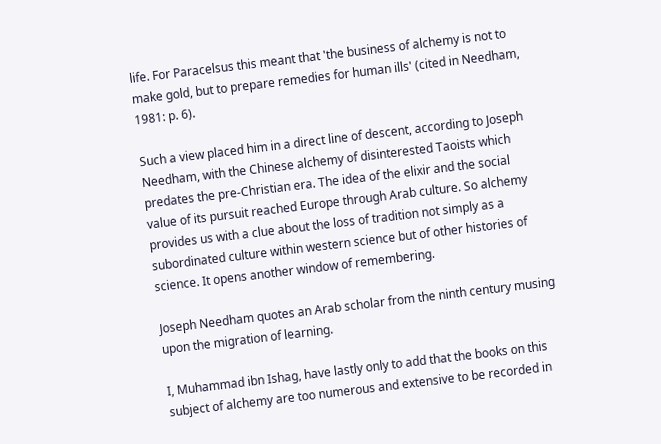life. For Paracelsus this meant that 'the business of alchemy is not to make gold, but to prepare remedies for human ills' (cited in Needham, 1981: p. 6).

Such a view placed him in a direct line of descent, according to Joseph Needham, with the Chinese alchemy of disinterested Taoists which predates the pre-Christian era. The idea of the elixir and the social value of its pursuit reached Europe through Arab culture. So alchemy provides us with a clue about the loss of tradition not simply as a subordinated culture within western science but of other histories of science. It opens another window of remembering.

Joseph Needham quotes an Arab scholar from the ninth century musing upon the migration of learning.

I, Muhammad ibn Ishag, have lastly only to add that the books on this subject of alchemy are too numerous and extensive to be recorded in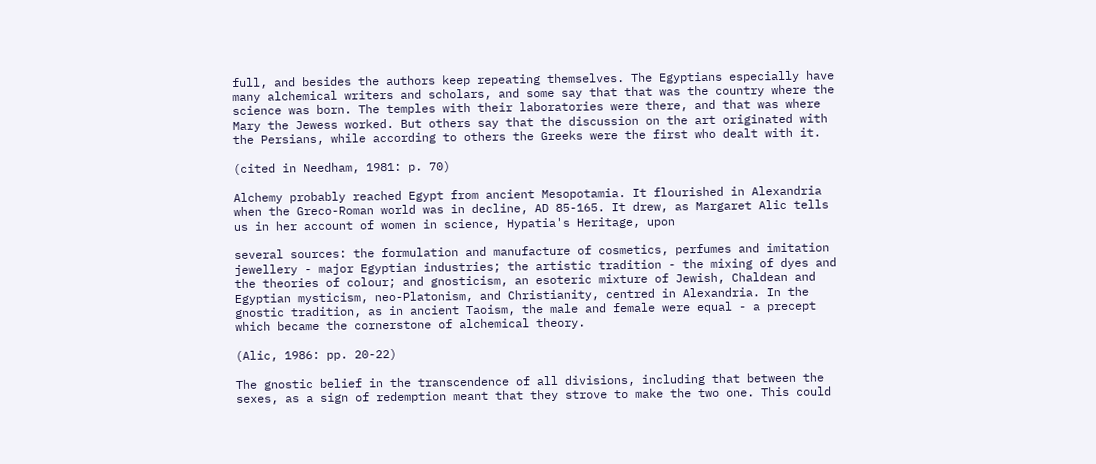full, and besides the authors keep repeating themselves. The Egyptians especially have many alchemical writers and scholars, and some say that that was the country where the science was born. The temples with their laboratories were there, and that was where Mary the Jewess worked. But others say that the discussion on the art originated with the Persians, while according to others the Greeks were the first who dealt with it.

(cited in Needham, 1981: p. 70)

Alchemy probably reached Egypt from ancient Mesopotamia. It flourished in Alexandria when the Greco-Roman world was in decline, AD 85-165. It drew, as Margaret Alic tells us in her account of women in science, Hypatia's Heritage, upon

several sources: the formulation and manufacture of cosmetics, perfumes and imitation jewellery - major Egyptian industries; the artistic tradition - the mixing of dyes and the theories of colour; and gnosticism, an esoteric mixture of Jewish, Chaldean and Egyptian mysticism, neo-Platonism, and Christianity, centred in Alexandria. In the gnostic tradition, as in ancient Taoism, the male and female were equal - a precept which became the cornerstone of alchemical theory.

(Alic, 1986: pp. 20-22)

The gnostic belief in the transcendence of all divisions, including that between the sexes, as a sign of redemption meant that they strove to make the two one. This could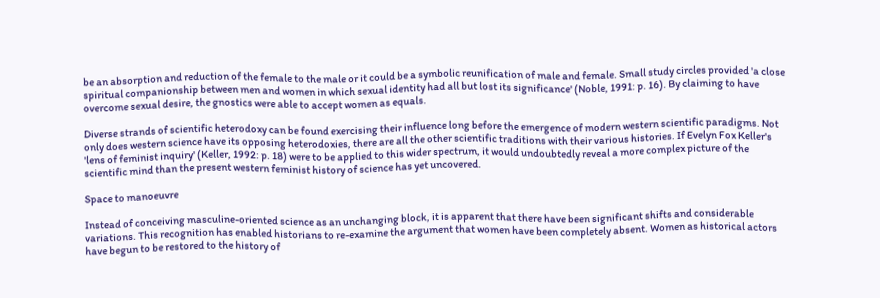be an absorption and reduction of the female to the male or it could be a symbolic reunification of male and female. Small study circles provided 'a close spiritual companionship between men and women in which sexual identity had all but lost its significance' (Noble, 1991: p. 16). By claiming to have overcome sexual desire, the gnostics were able to accept women as equals.

Diverse strands of scientific heterodoxy can be found exercising their influence long before the emergence of modern western scientific paradigms. Not only does western science have its opposing heterodoxies, there are all the other scientific traditions with their various histories. If Evelyn Fox Keller's 'lens of feminist inquiry' (Keller, 1992: p. 18) were to be applied to this wider spectrum, it would undoubtedly reveal a more complex picture of the scientific mind than the present western feminist history of science has yet uncovered.

Space to manoeuvre

Instead of conceiving masculine-oriented science as an unchanging block, it is apparent that there have been significant shifts and considerable variations. This recognition has enabled historians to re-examine the argument that women have been completely absent. Women as historical actors have begun to be restored to the history of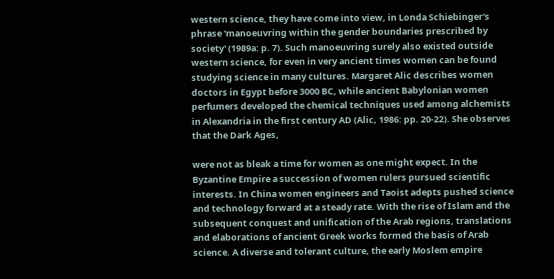western science, they have come into view, in Londa Schiebinger's phrase 'manoeuvring within the gender boundaries prescribed by society' (1989a: p. 7). Such manoeuvring surely also existed outside western science, for even in very ancient times women can be found studying science in many cultures. Margaret Alic describes women doctors in Egypt before 3000 BC, while ancient Babylonian women perfumers developed the chemical techniques used among alchemists in Alexandria in the first century AD (Alic, 1986: pp. 20-22). She observes that the Dark Ages,

were not as bleak a time for women as one might expect. In the Byzantine Empire a succession of women rulers pursued scientific interests. In China women engineers and Taoist adepts pushed science and technology forward at a steady rate. With the rise of Islam and the subsequent conquest and unification of the Arab regions, translations and elaborations of ancient Greek works formed the basis of Arab science. A diverse and tolerant culture, the early Moslem empire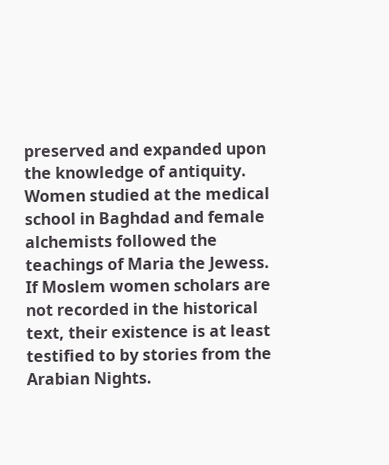preserved and expanded upon the knowledge of antiquity. Women studied at the medical school in Baghdad and female alchemists followed the teachings of Maria the Jewess. If Moslem women scholars are not recorded in the historical text, their existence is at least testified to by stories from the Arabian Nights.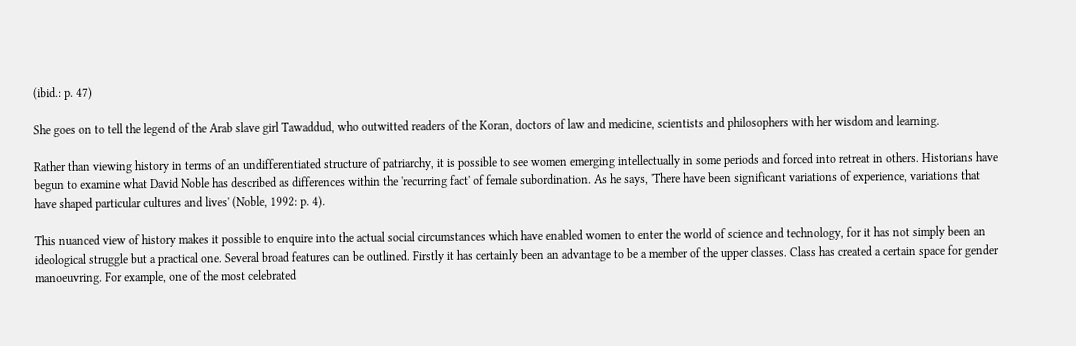(ibid.: p. 47)

She goes on to tell the legend of the Arab slave girl Tawaddud, who outwitted readers of the Koran, doctors of law and medicine, scientists and philosophers with her wisdom and learning.

Rather than viewing history in terms of an undifferentiated structure of patriarchy, it is possible to see women emerging intellectually in some periods and forced into retreat in others. Historians have begun to examine what David Noble has described as differences within the 'recurring fact' of female subordination. As he says, 'There have been significant variations of experience, variations that have shaped particular cultures and lives' (Noble, 1992: p. 4).

This nuanced view of history makes it possible to enquire into the actual social circumstances which have enabled women to enter the world of science and technology, for it has not simply been an ideological struggle but a practical one. Several broad features can be outlined. Firstly it has certainly been an advantage to be a member of the upper classes. Class has created a certain space for gender manoeuvring. For example, one of the most celebrated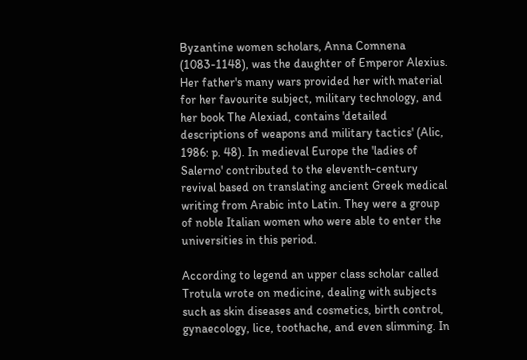Byzantine women scholars, Anna Comnena (1083-1148), was the daughter of Emperor Alexius. Her father's many wars provided her with material for her favourite subject, military technology, and her book The Alexiad, contains 'detailed descriptions of weapons and military tactics' (Alic, 1986: p. 48). In medieval Europe the 'ladies of Salerno' contributed to the eleventh-century revival based on translating ancient Greek medical writing from Arabic into Latin. They were a group of noble Italian women who were able to enter the universities in this period.

According to legend an upper class scholar called Trotula wrote on medicine, dealing with subjects such as skin diseases and cosmetics, birth control, gynaecology, lice, toothache, and even slimming. In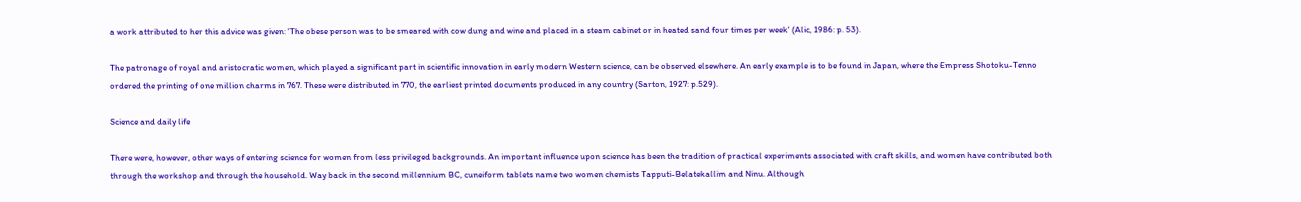a work attributed to her this advice was given: 'The obese person was to be smeared with cow dung and wine and placed in a steam cabinet or in heated sand four times per week' (Alic, 1986: p. 53).

The patronage of royal and aristocratic women, which played a significant part in scientific innovation in early modern Western science, can be observed elsewhere. An early example is to be found in Japan, where the Empress Shotoku-Tenno ordered the printing of one million charms in 767. These were distributed in 770, the earliest printed documents produced in any country (Sarton, 1927: p.529).

Science and daily life

There were, however, other ways of entering science for women from less privileged backgrounds. An important influence upon science has been the tradition of practical experiments associated with craft skills, and women have contributed both through the workshop and through the household. Way back in the second millennium BC, cuneiform tablets name two women chemists Tapputi-Belatekallim and Ninu. Although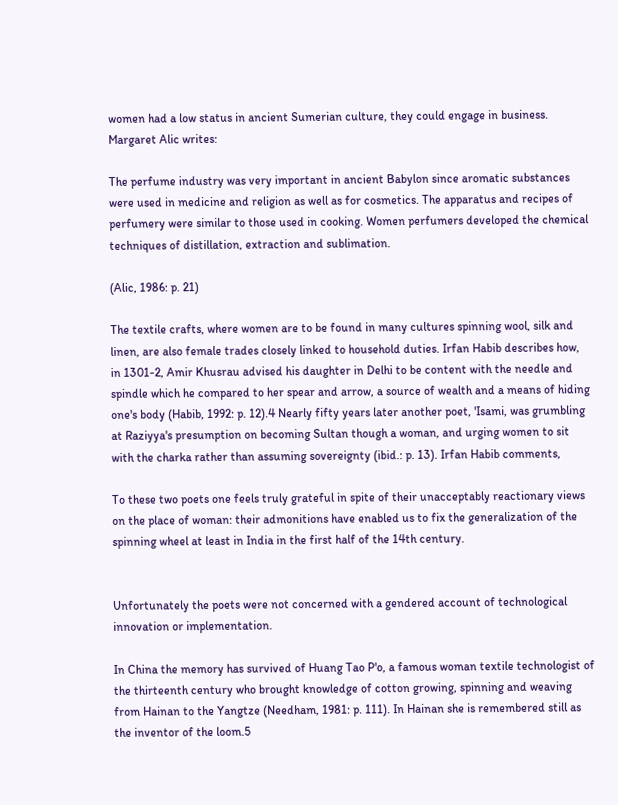women had a low status in ancient Sumerian culture, they could engage in business. Margaret Alic writes:

The perfume industry was very important in ancient Babylon since aromatic substances were used in medicine and religion as well as for cosmetics. The apparatus and recipes of perfumery were similar to those used in cooking. Women perfumers developed the chemical techniques of distillation, extraction and sublimation.

(Alic, 1986: p. 21)

The textile crafts, where women are to be found in many cultures spinning wool, silk and linen, are also female trades closely linked to household duties. Irfan Habib describes how, in 1301-2, Amir Khusrau advised his daughter in Delhi to be content with the needle and spindle which he compared to her spear and arrow, a source of wealth and a means of hiding one's body (Habib, 1992: p. 12).4 Nearly fifty years later another poet, 'Isami, was grumbling at Raziyya's presumption on becoming Sultan though a woman, and urging women to sit with the charka rather than assuming sovereignty (ibid.: p. 13). Irfan Habib comments,

To these two poets one feels truly grateful in spite of their unacceptably reactionary views on the place of woman: their admonitions have enabled us to fix the generalization of the spinning wheel at least in India in the first half of the 14th century.


Unfortunately the poets were not concerned with a gendered account of technological innovation or implementation.

In China the memory has survived of Huang Tao P'o, a famous woman textile technologist of the thirteenth century who brought knowledge of cotton growing, spinning and weaving from Hainan to the Yangtze (Needham, 1981: p. 111). In Hainan she is remembered still as the inventor of the loom.5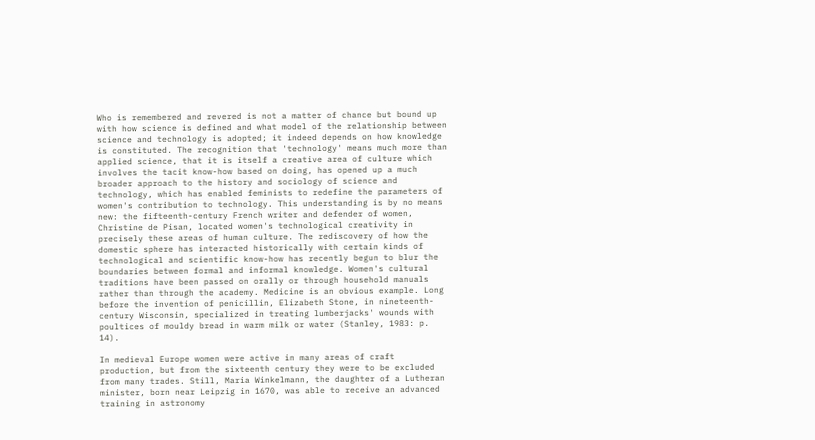Who is remembered and revered is not a matter of chance but bound up with how science is defined and what model of the relationship between science and technology is adopted; it indeed depends on how knowledge is constituted. The recognition that 'technology' means much more than applied science, that it is itself a creative area of culture which involves the tacit know-how based on doing, has opened up a much broader approach to the history and sociology of science and technology, which has enabled feminists to redefine the parameters of women's contribution to technology. This understanding is by no means new: the fifteenth-century French writer and defender of women, Christine de Pisan, located women's technological creativity in precisely these areas of human culture. The rediscovery of how the domestic sphere has interacted historically with certain kinds of technological and scientific know-how has recently begun to blur the boundaries between formal and informal knowledge. Women's cultural traditions have been passed on orally or through household manuals rather than through the academy. Medicine is an obvious example. Long before the invention of penicillin, Elizabeth Stone, in nineteenth-century Wisconsin, specialized in treating lumberjacks' wounds with poultices of mouldy bread in warm milk or water (Stanley, 1983: p. 14).

In medieval Europe women were active in many areas of craft production, but from the sixteenth century they were to be excluded from many trades. Still, Maria Winkelmann, the daughter of a Lutheran minister, born near Leipzig in 1670, was able to receive an advanced training in astronomy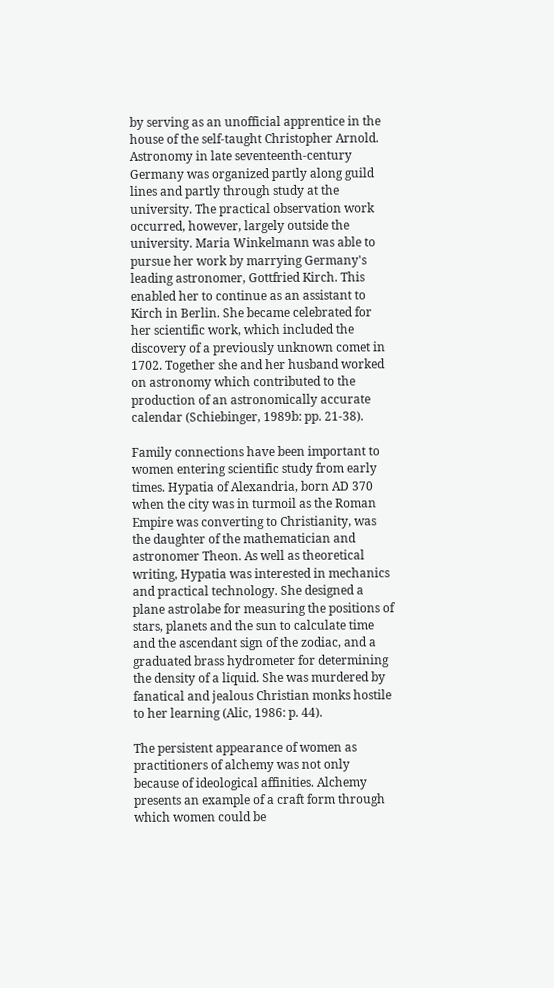by serving as an unofficial apprentice in the house of the self-taught Christopher Arnold. Astronomy in late seventeenth-century Germany was organized partly along guild lines and partly through study at the university. The practical observation work occurred, however, largely outside the university. Maria Winkelmann was able to pursue her work by marrying Germany's leading astronomer, Gottfried Kirch. This enabled her to continue as an assistant to Kirch in Berlin. She became celebrated for her scientific work, which included the discovery of a previously unknown comet in 1702. Together she and her husband worked on astronomy which contributed to the production of an astronomically accurate calendar (Schiebinger, 1989b: pp. 21-38).

Family connections have been important to women entering scientific study from early times. Hypatia of Alexandria, born AD 370 when the city was in turmoil as the Roman Empire was converting to Christianity, was the daughter of the mathematician and astronomer Theon. As well as theoretical writing, Hypatia was interested in mechanics and practical technology. She designed a plane astrolabe for measuring the positions of stars, planets and the sun to calculate time and the ascendant sign of the zodiac, and a graduated brass hydrometer for determining the density of a liquid. She was murdered by fanatical and jealous Christian monks hostile to her learning (Alic, 1986: p. 44).

The persistent appearance of women as practitioners of alchemy was not only because of ideological affinities. Alchemy presents an example of a craft form through which women could be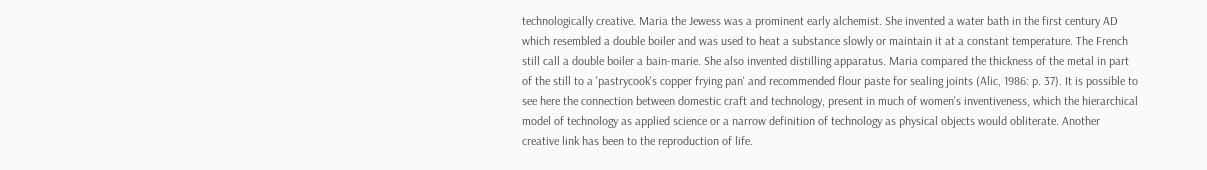technologically creative. Maria the Jewess was a prominent early alchemist. She invented a water bath in the first century AD which resembled a double boiler and was used to heat a substance slowly or maintain it at a constant temperature. The French still call a double boiler a bain-marie. She also invented distilling apparatus. Maria compared the thickness of the metal in part of the still to a 'pastrycook's copper frying pan' and recommended flour paste for sealing joints (Alic, 1986: p. 37). It is possible to see here the connection between domestic craft and technology, present in much of women's inventiveness, which the hierarchical model of technology as applied science or a narrow definition of technology as physical objects would obliterate. Another creative link has been to the reproduction of life.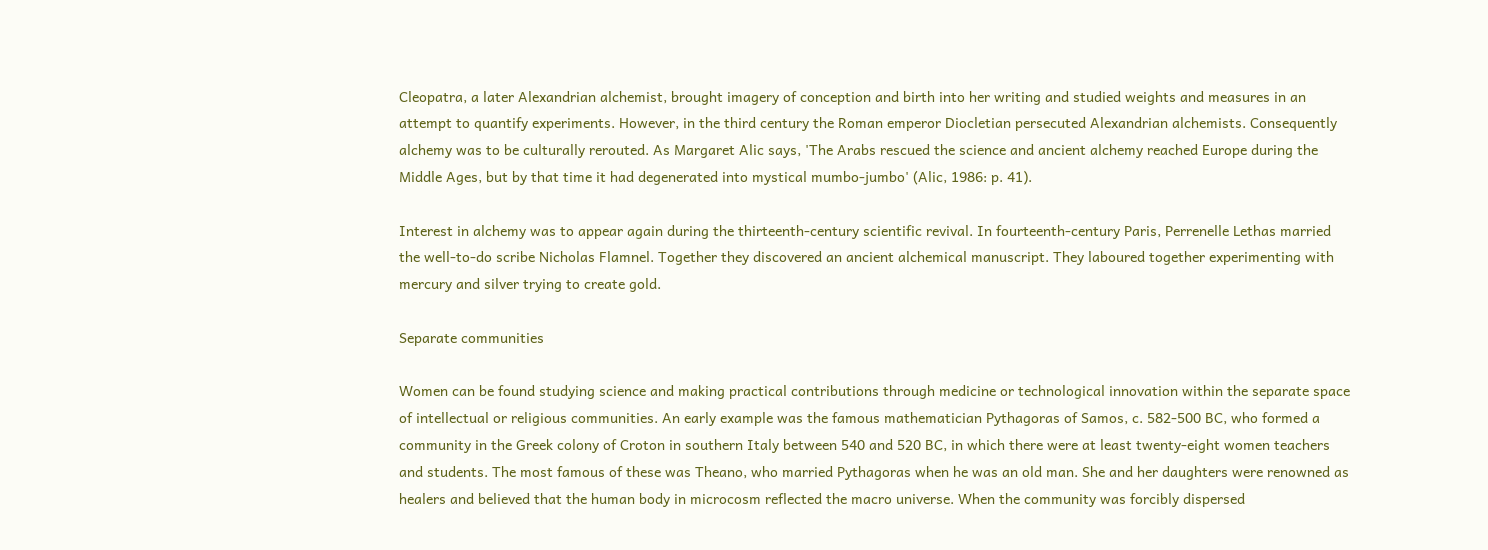Cleopatra, a later Alexandrian alchemist, brought imagery of conception and birth into her writing and studied weights and measures in an attempt to quantify experiments. However, in the third century the Roman emperor Diocletian persecuted Alexandrian alchemists. Consequently alchemy was to be culturally rerouted. As Margaret Alic says, 'The Arabs rescued the science and ancient alchemy reached Europe during the Middle Ages, but by that time it had degenerated into mystical mumbo-jumbo' (Alic, 1986: p. 41).

Interest in alchemy was to appear again during the thirteenth-century scientific revival. In fourteenth-century Paris, Perrenelle Lethas married the well-to-do scribe Nicholas Flamnel. Together they discovered an ancient alchemical manuscript. They laboured together experimenting with mercury and silver trying to create gold.

Separate communities

Women can be found studying science and making practical contributions through medicine or technological innovation within the separate space of intellectual or religious communities. An early example was the famous mathematician Pythagoras of Samos, c. 582-500 BC, who formed a community in the Greek colony of Croton in southern Italy between 540 and 520 BC, in which there were at least twenty-eight women teachers and students. The most famous of these was Theano, who married Pythagoras when he was an old man. She and her daughters were renowned as healers and believed that the human body in microcosm reflected the macro universe. When the community was forcibly dispersed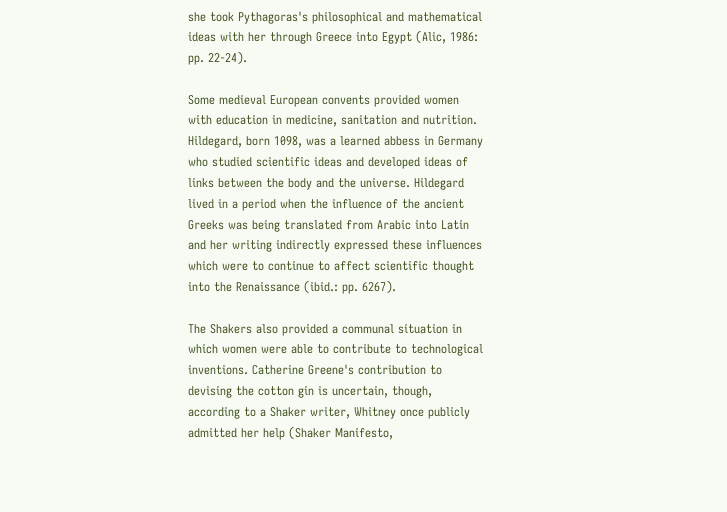she took Pythagoras's philosophical and mathematical ideas with her through Greece into Egypt (Alic, 1986: pp. 22-24).

Some medieval European convents provided women with education in medicine, sanitation and nutrition. Hildegard, born 1098, was a learned abbess in Germany who studied scientific ideas and developed ideas of links between the body and the universe. Hildegard lived in a period when the influence of the ancient Greeks was being translated from Arabic into Latin and her writing indirectly expressed these influences which were to continue to affect scientific thought into the Renaissance (ibid.: pp. 6267).

The Shakers also provided a communal situation in which women were able to contribute to technological inventions. Catherine Greene's contribution to devising the cotton gin is uncertain, though, according to a Shaker writer, Whitney once publicly admitted her help (Shaker Manifesto,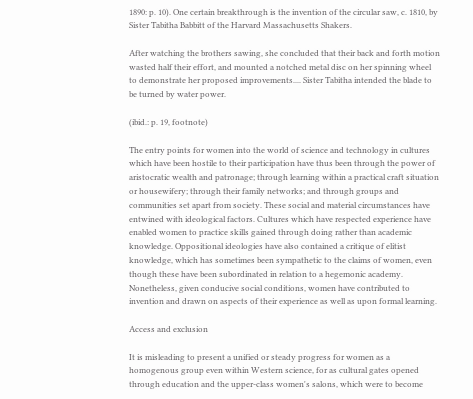1890: p. 10). One certain breakthrough is the invention of the circular saw, c. 1810, by Sister Tabitha Babbitt of the Harvard Massachusetts Shakers.

After watching the brothers sawing, she concluded that their back and forth motion wasted half their effort, and mounted a notched metal disc on her spinning wheel to demonstrate her proposed improvements.... Sister Tabitha intended the blade to be turned by water power.

(ibid.: p. 19, footnote)

The entry points for women into the world of science and technology in cultures which have been hostile to their participation have thus been through the power of aristocratic wealth and patronage; through learning within a practical craft situation or housewifery; through their family networks; and through groups and communities set apart from society. These social and material circumstances have entwined with ideological factors. Cultures which have respected experience have enabled women to practice skills gained through doing rather than academic knowledge. Oppositional ideologies have also contained a critique of elitist knowledge, which has sometimes been sympathetic to the claims of women, even though these have been subordinated in relation to a hegemonic academy. Nonetheless, given conducive social conditions, women have contributed to invention and drawn on aspects of their experience as well as upon formal learning.

Access and exclusion

It is misleading to present a unified or steady progress for women as a homogenous group even within Western science, for as cultural gates opened through education and the upper-class women's salons, which were to become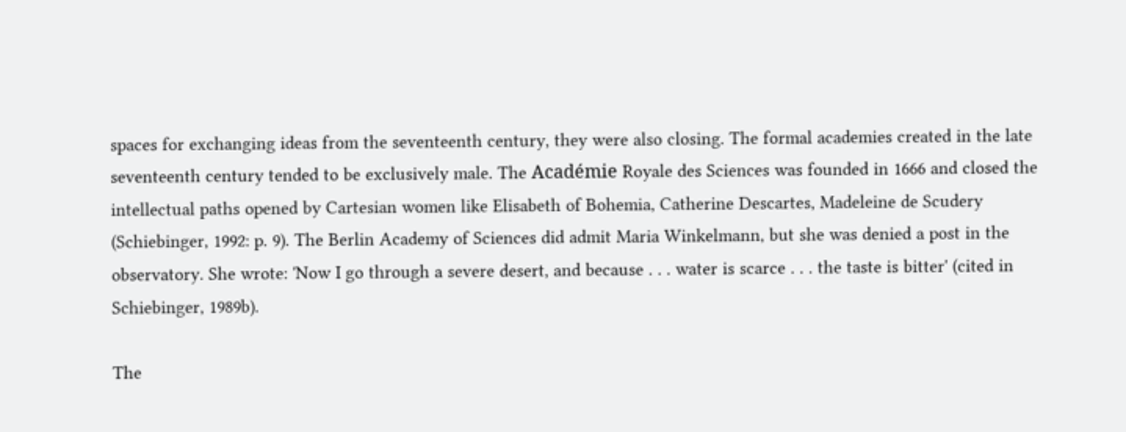spaces for exchanging ideas from the seventeenth century, they were also closing. The formal academies created in the late seventeenth century tended to be exclusively male. The Académie Royale des Sciences was founded in 1666 and closed the intellectual paths opened by Cartesian women like Elisabeth of Bohemia, Catherine Descartes, Madeleine de Scudery (Schiebinger, 1992: p. 9). The Berlin Academy of Sciences did admit Maria Winkelmann, but she was denied a post in the observatory. She wrote: 'Now I go through a severe desert, and because . . . water is scarce . . . the taste is bitter' (cited in Schiebinger, 1989b).

The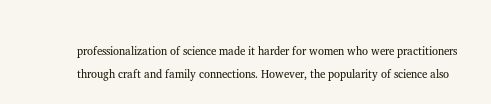professionalization of science made it harder for women who were practitioners through craft and family connections. However, the popularity of science also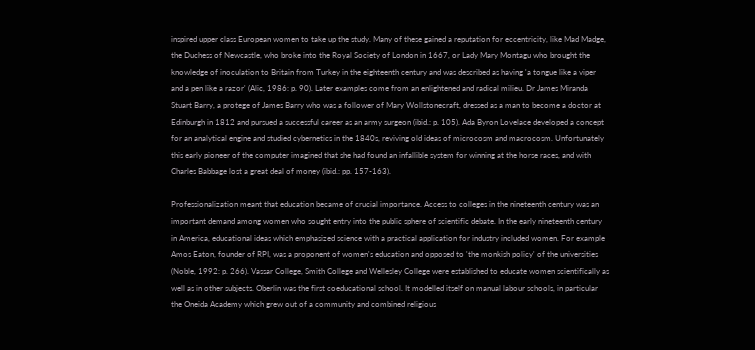inspired upper class European women to take up the study. Many of these gained a reputation for eccentricity, like Mad Madge, the Duchess of Newcastle, who broke into the Royal Society of London in 1667, or Lady Mary Montagu who brought the knowledge of inoculation to Britain from Turkey in the eighteenth century and was described as having 'a tongue like a viper and a pen like a razor' (Alic, 1986: p. 90). Later examples come from an enlightened and radical milieu. Dr James Miranda Stuart Barry, a protege of James Barry who was a follower of Mary Wollstonecraft, dressed as a man to become a doctor at Edinburgh in 1812 and pursued a successful career as an army surgeon (ibid.: p. 105). Ada Byron Lovelace developed a concept for an analytical engine and studied cybernetics in the 1840s, reviving old ideas of microcosm and macrocosm. Unfortunately this early pioneer of the computer imagined that she had found an infallible system for winning at the horse races, and with Charles Babbage lost a great deal of money (ibid.: pp. 157-163).

Professionalization meant that education became of crucial importance. Access to colleges in the nineteenth century was an important demand among women who sought entry into the public sphere of scientific debate. In the early nineteenth century in America, educational ideas which emphasized science with a practical application for industry included women. For example Amos Eaton, founder of RPI, was a proponent of women's education and opposed to 'the monkish policy' of the universities (Noble, 1992: p. 266). Vassar College, Smith College and Wellesley College were established to educate women scientifically as well as in other subjects. Oberlin was the first coeducational school. It modelled itself on manual labour schools, in particular the Oneida Academy which grew out of a community and combined religious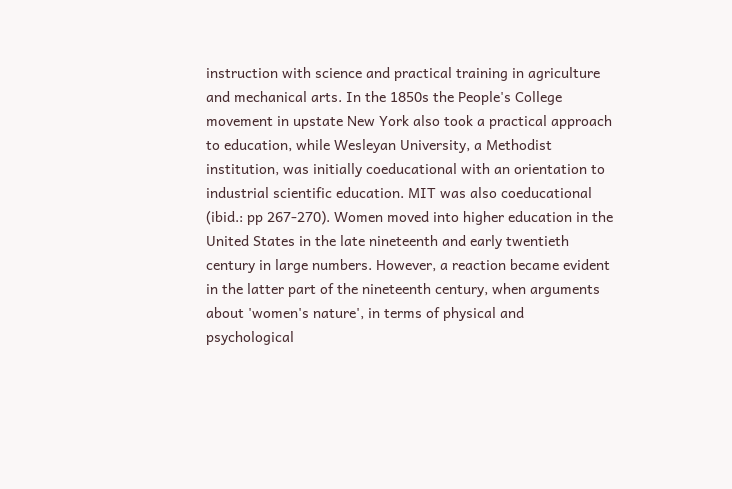instruction with science and practical training in agriculture and mechanical arts. In the 1850s the People's College movement in upstate New York also took a practical approach to education, while Wesleyan University, a Methodist institution, was initially coeducational with an orientation to industrial scientific education. MIT was also coeducational (ibid.: pp 267-270). Women moved into higher education in the United States in the late nineteenth and early twentieth century in large numbers. However, a reaction became evident in the latter part of the nineteenth century, when arguments about 'women's nature', in terms of physical and psychological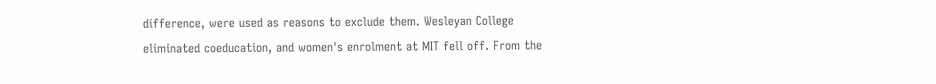difference, were used as reasons to exclude them. Wesleyan College eliminated coeducation, and women's enrolment at MIT fell off. From the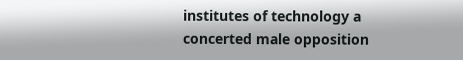institutes of technology a concerted male opposition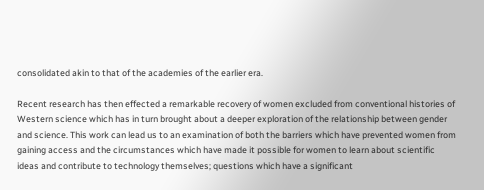consolidated akin to that of the academies of the earlier era.

Recent research has then effected a remarkable recovery of women excluded from conventional histories of Western science which has in turn brought about a deeper exploration of the relationship between gender and science. This work can lead us to an examination of both the barriers which have prevented women from gaining access and the circumstances which have made it possible for women to learn about scientific ideas and contribute to technology themselves; questions which have a significant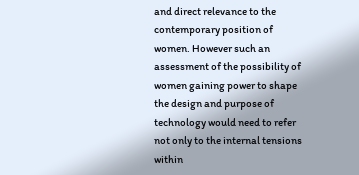and direct relevance to the contemporary position of women. However such an assessment of the possibility of women gaining power to shape the design and purpose of technology would need to refer not only to the internal tensions within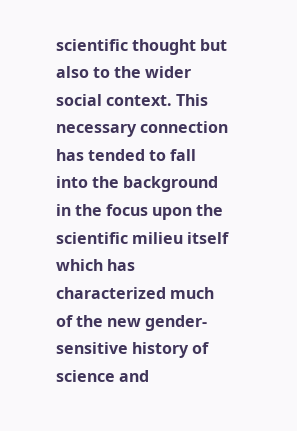scientific thought but also to the wider social context. This necessary connection has tended to fall into the background in the focus upon the scientific milieu itself which has characterized much of the new gender-sensitive history of science and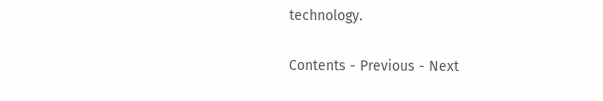technology.

Contents - Previous - Next